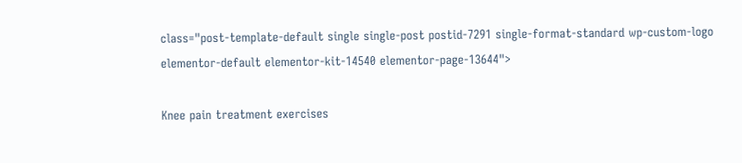class="post-template-default single single-post postid-7291 single-format-standard wp-custom-logo elementor-default elementor-kit-14540 elementor-page-13644">

Knee pain treatment exercises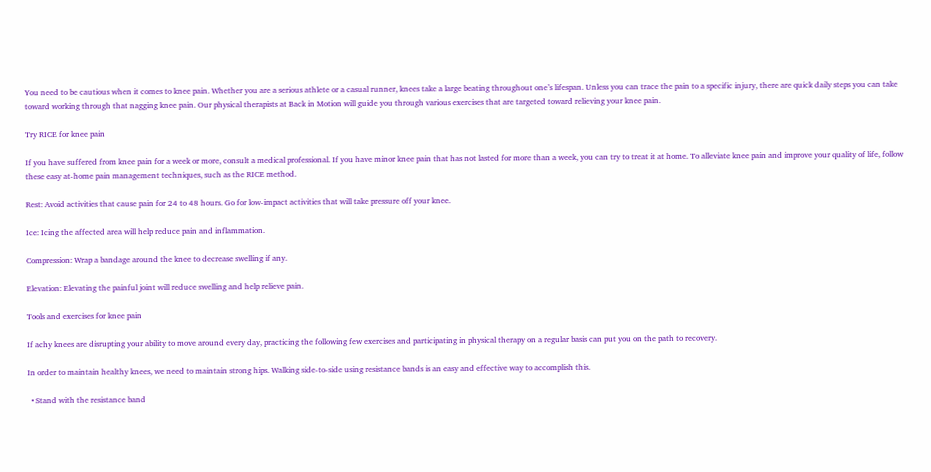You need to be cautious when it comes to knee pain. Whether you are a serious athlete or a casual runner, knees take a large beating throughout one’s lifespan. Unless you can trace the pain to a specific injury, there are quick daily steps you can take toward working through that nagging knee pain. Our physical therapists at Back in Motion will guide you through various exercises that are targeted toward relieving your knee pain.

Try RICE for knee pain

If you have suffered from knee pain for a week or more, consult a medical professional. If you have minor knee pain that has not lasted for more than a week, you can try to treat it at home. To alleviate knee pain and improve your quality of life, follow these easy at-home pain management techniques, such as the RICE method.

Rest: Avoid activities that cause pain for 24 to 48 hours. Go for low-impact activities that will take pressure off your knee.

Ice: Icing the affected area will help reduce pain and inflammation.

Compression: Wrap a bandage around the knee to decrease swelling if any.

Elevation: Elevating the painful joint will reduce swelling and help relieve pain.

Tools and exercises for knee pain

If achy knees are disrupting your ability to move around every day, practicing the following few exercises and participating in physical therapy on a regular basis can put you on the path to recovery.

In order to maintain healthy knees, we need to maintain strong hips. Walking side-to-side using resistance bands is an easy and effective way to accomplish this.

  • Stand with the resistance band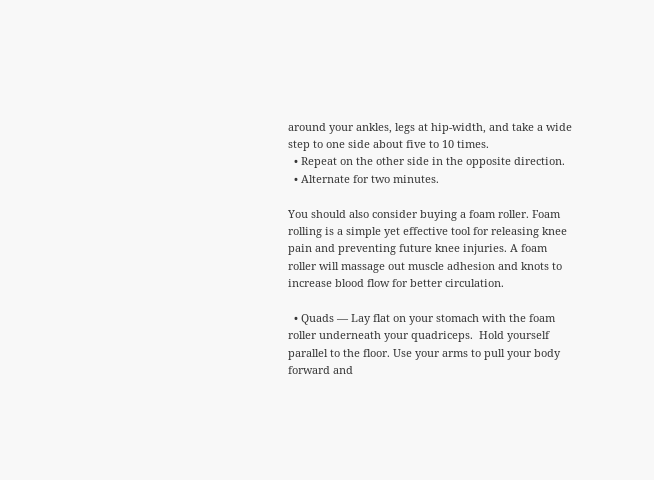around your ankles, legs at hip-width, and take a wide step to one side about five to 10 times.
  • Repeat on the other side in the opposite direction.
  • Alternate for two minutes.

You should also consider buying a foam roller. Foam rolling is a simple yet effective tool for releasing knee pain and preventing future knee injuries. A foam roller will massage out muscle adhesion and knots to increase blood flow for better circulation.

  • Quads — Lay flat on your stomach with the foam roller underneath your quadriceps.  Hold yourself parallel to the floor. Use your arms to pull your body forward and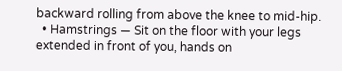backward rolling from above the knee to mid-hip.
  • Hamstrings — Sit on the floor with your legs extended in front of you, hands on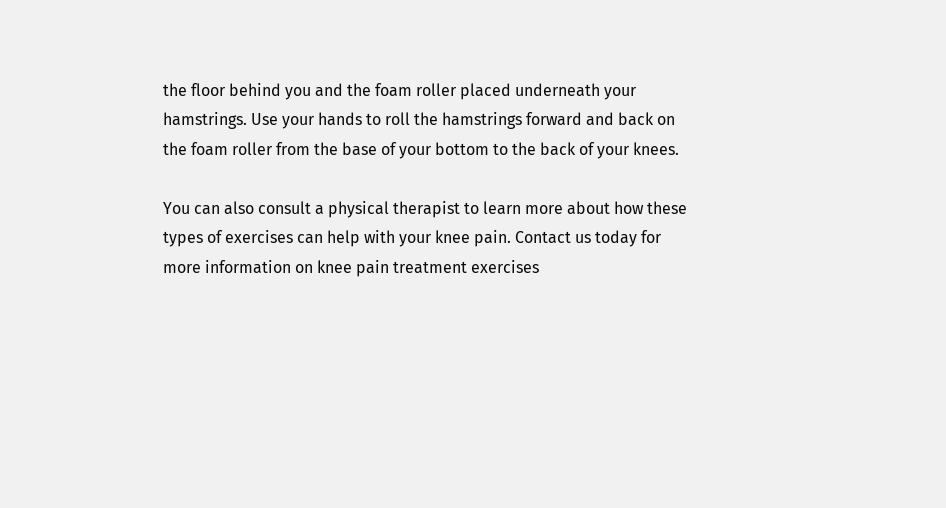the floor behind you and the foam roller placed underneath your hamstrings. Use your hands to roll the hamstrings forward and back on the foam roller from the base of your bottom to the back of your knees.

You can also consult a physical therapist to learn more about how these types of exercises can help with your knee pain. Contact us today for more information on knee pain treatment exercises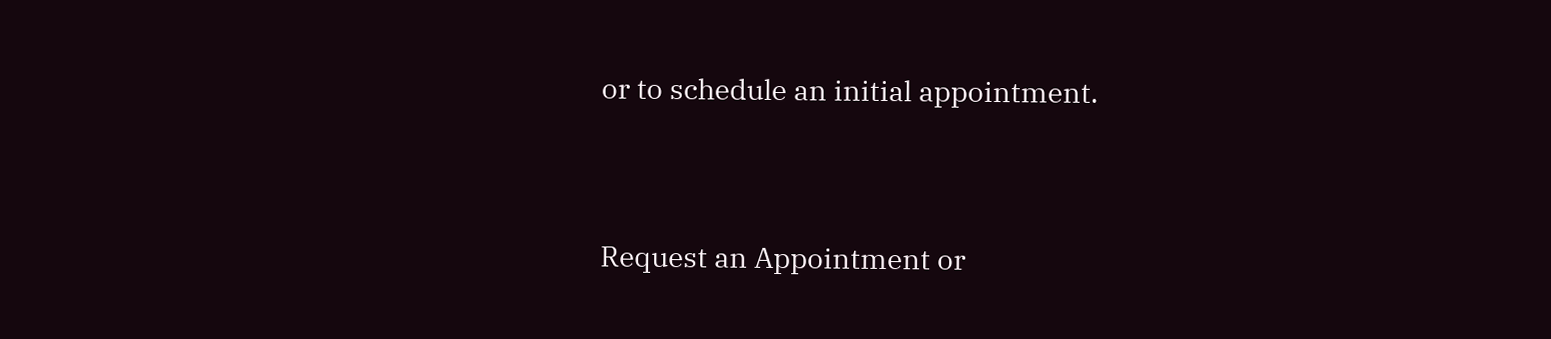or to schedule an initial appointment.


Request an Appointment or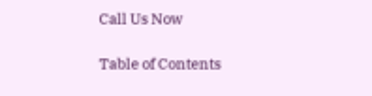Call Us Now

Table of Contents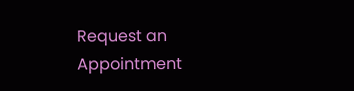Request an Appointment